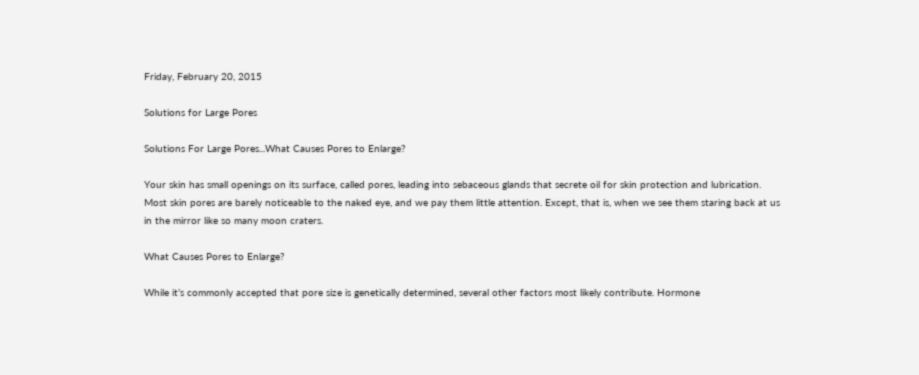Friday, February 20, 2015

Solutions for Large Pores

Solutions For Large Pores...What Causes Pores to Enlarge?

Your skin has small openings on its surface, called pores, leading into sebaceous glands that secrete oil for skin protection and lubrication. Most skin pores are barely noticeable to the naked eye, and we pay them little attention. Except, that is, when we see them staring back at us in the mirror like so many moon craters.

What Causes Pores to Enlarge?

While it’s commonly accepted that pore size is genetically determined, several other factors most likely contribute. Hormone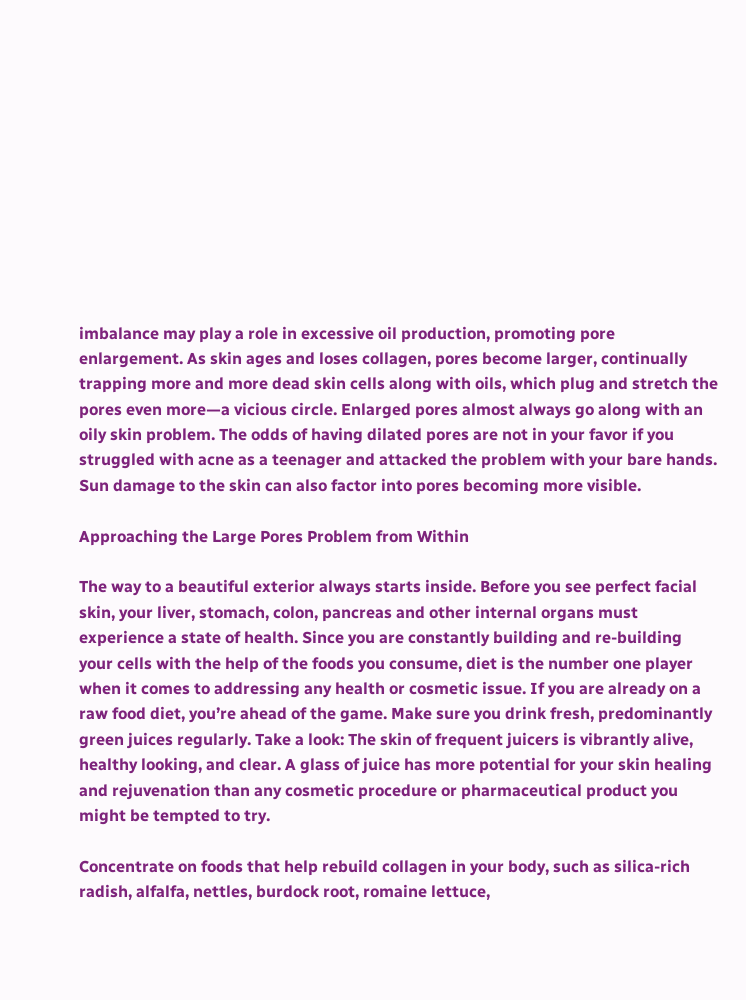imbalance may play a role in excessive oil production, promoting pore enlargement. As skin ages and loses collagen, pores become larger, continually trapping more and more dead skin cells along with oils, which plug and stretch the pores even more—a vicious circle. Enlarged pores almost always go along with an oily skin problem. The odds of having dilated pores are not in your favor if you struggled with acne as a teenager and attacked the problem with your bare hands. Sun damage to the skin can also factor into pores becoming more visible.

Approaching the Large Pores Problem from Within

The way to a beautiful exterior always starts inside. Before you see perfect facial skin, your liver, stomach, colon, pancreas and other internal organs must experience a state of health. Since you are constantly building and re-building your cells with the help of the foods you consume, diet is the number one player when it comes to addressing any health or cosmetic issue. If you are already on a raw food diet, you’re ahead of the game. Make sure you drink fresh, predominantly green juices regularly. Take a look: The skin of frequent juicers is vibrantly alive, healthy looking, and clear. A glass of juice has more potential for your skin healing and rejuvenation than any cosmetic procedure or pharmaceutical product you might be tempted to try.

Concentrate on foods that help rebuild collagen in your body, such as silica-rich radish, alfalfa, nettles, burdock root, romaine lettuce,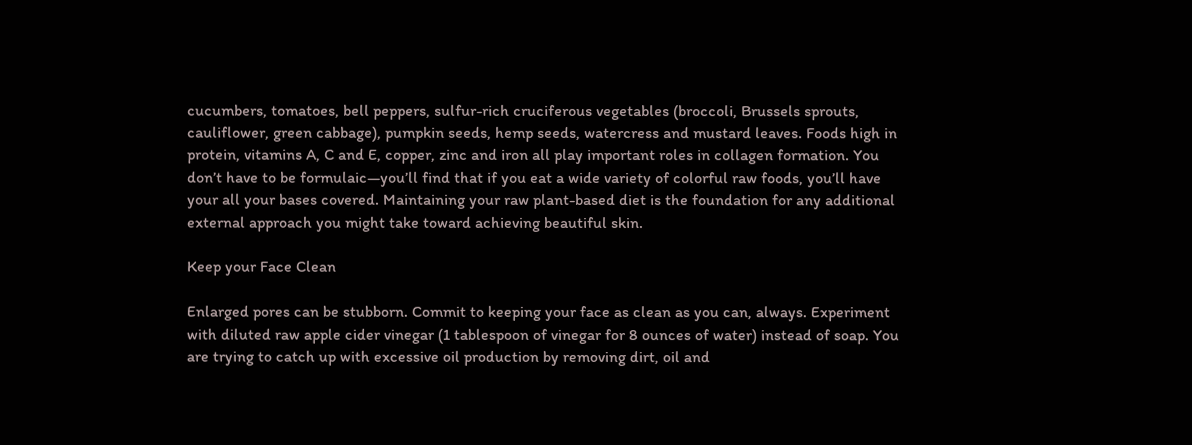cucumbers, tomatoes, bell peppers, sulfur-rich cruciferous vegetables (broccoli, Brussels sprouts, cauliflower, green cabbage), pumpkin seeds, hemp seeds, watercress and mustard leaves. Foods high in protein, vitamins A, C and E, copper, zinc and iron all play important roles in collagen formation. You don’t have to be formulaic—you’ll find that if you eat a wide variety of colorful raw foods, you’ll have your all your bases covered. Maintaining your raw plant-based diet is the foundation for any additional external approach you might take toward achieving beautiful skin.

Keep your Face Clean

Enlarged pores can be stubborn. Commit to keeping your face as clean as you can, always. Experiment with diluted raw apple cider vinegar (1 tablespoon of vinegar for 8 ounces of water) instead of soap. You are trying to catch up with excessive oil production by removing dirt, oil and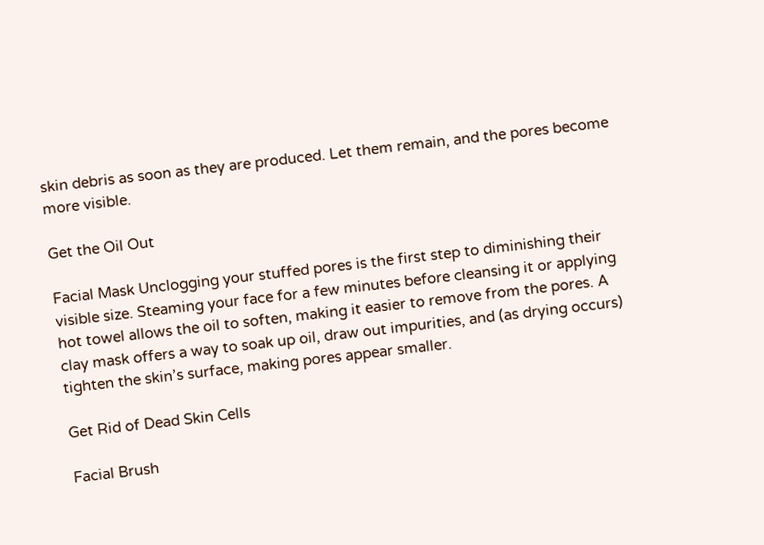skin debris as soon as they are produced. Let them remain, and the pores become more visible.

Get the Oil Out

Facial Mask Unclogging your stuffed pores is the first step to diminishing their visible size. Steaming your face for a few minutes before cleansing it or applying hot towel allows the oil to soften, making it easier to remove from the pores. A clay mask offers a way to soak up oil, draw out impurities, and (as drying occurs) tighten the skin’s surface, making pores appear smaller.

Get Rid of Dead Skin Cells

Facial Brush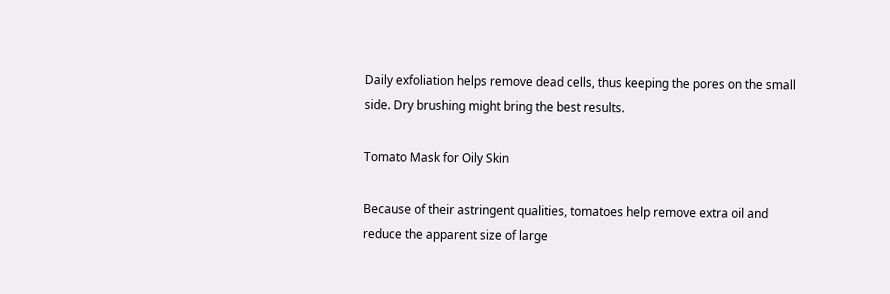Daily exfoliation helps remove dead cells, thus keeping the pores on the small side. Dry brushing might bring the best results.

Tomato Mask for Oily Skin

Because of their astringent qualities, tomatoes help remove extra oil and reduce the apparent size of large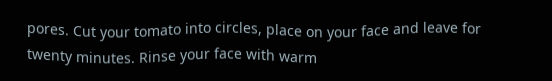pores. Cut your tomato into circles, place on your face and leave for twenty minutes. Rinse your face with warm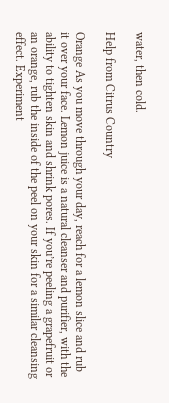water, then cold.

Help from Citrus Country

Orange As you move through your day, reach for a lemon slice and rub it over your face. Lemon juice is a natural cleanser and purifier, with the ability to tighten skin and shrink pores. If you’re peeling a grapefruit or an orange, rub the inside of the peel on your skin for a similar cleansing effect. Experiment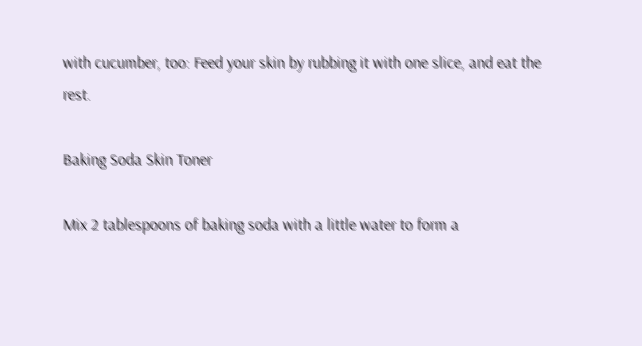with cucumber, too: Feed your skin by rubbing it with one slice, and eat the rest.

Baking Soda Skin Toner

Mix 2 tablespoons of baking soda with a little water to form a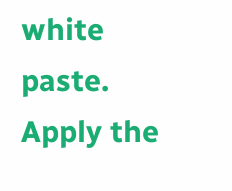white paste. Apply the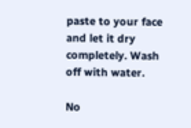paste to your face and let it dry completely. Wash off with water.

No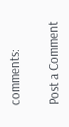comments:

Post a Comment